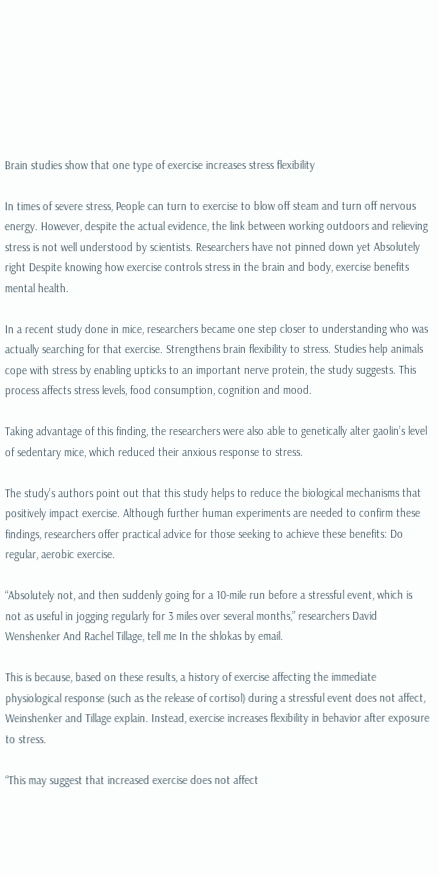Brain studies show that one type of exercise increases stress flexibility

In times of severe stress, People can turn to exercise to blow off steam and turn off nervous energy. However, despite the actual evidence, the link between working outdoors and relieving stress is not well understood by scientists. Researchers have not pinned down yet Absolutely right Despite knowing how exercise controls stress in the brain and body, exercise benefits mental health.

In a recent study done in mice, researchers became one step closer to understanding who was actually searching for that exercise. Strengthens brain flexibility to stress. Studies help animals cope with stress by enabling upticks to an important nerve protein, the study suggests. This process affects stress levels, food consumption, cognition and mood.

Taking advantage of this finding, the researchers were also able to genetically alter gaolin’s level of sedentary mice, which reduced their anxious response to stress.

The study’s authors point out that this study helps to reduce the biological mechanisms that positively impact exercise. Although further human experiments are needed to confirm these findings, researchers offer practical advice for those seeking to achieve these benefits: Do regular, aerobic exercise.

“Absolutely not, and then suddenly going for a 10-mile run before a stressful event, which is not as useful in jogging regularly for 3 miles over several months,” researchers David Wenshenker And Rachel Tillage, tell me In the shlokas by email.

This is because, based on these results, a history of exercise affecting the immediate physiological response (such as the release of cortisol) during a stressful event does not affect, Weinshenker and Tillage explain. Instead, exercise increases flexibility in behavior after exposure to stress.

“This may suggest that increased exercise does not affect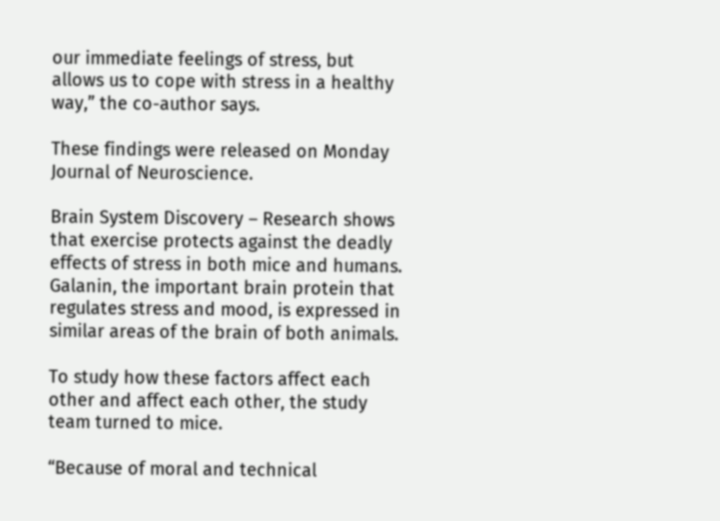our immediate feelings of stress, but allows us to cope with stress in a healthy way,” the co-author says.

These findings were released on Monday Journal of Neuroscience.

Brain System Discovery – Research shows that exercise protects against the deadly effects of stress in both mice and humans. Galanin, the important brain protein that regulates stress and mood, is expressed in similar areas of the brain of both animals.

To study how these factors affect each other and affect each other, the study team turned to mice.

“Because of moral and technical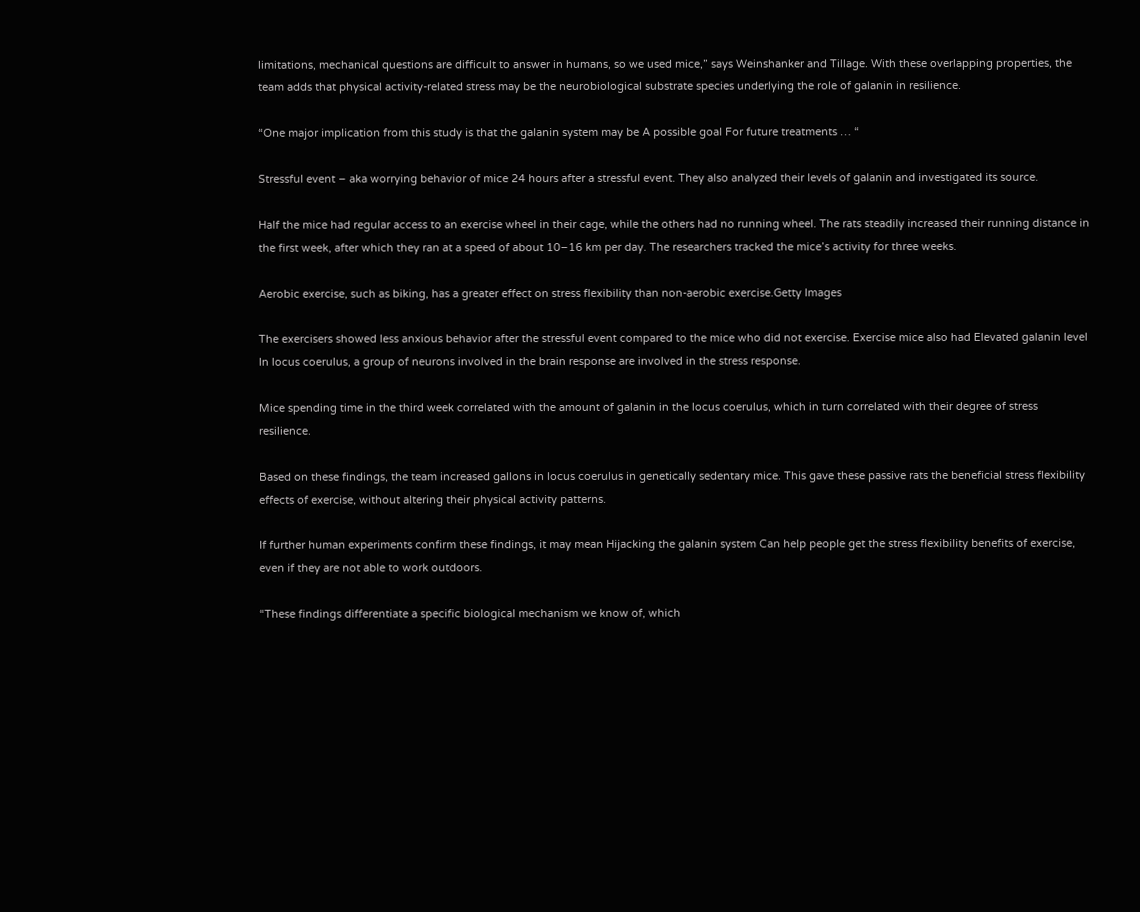limitations, mechanical questions are difficult to answer in humans, so we used mice,” says Weinshanker and Tillage. With these overlapping properties, the team adds that physical activity-related stress may be the neurobiological substrate species underlying the role of galanin in resilience.

“One major implication from this study is that the galanin system may be A possible goal For future treatments … “

Stressful event – aka worrying behavior of mice 24 hours after a stressful event. They also analyzed their levels of galanin and investigated its source.

Half the mice had regular access to an exercise wheel in their cage, while the others had no running wheel. The rats steadily increased their running distance in the first week, after which they ran at a speed of about 10–16 km per day. The researchers tracked the mice’s activity for three weeks.

Aerobic exercise, such as biking, has a greater effect on stress flexibility than non-aerobic exercise.Getty Images

The exercisers showed less anxious behavior after the stressful event compared to the mice who did not exercise. Exercise mice also had Elevated galanin level In locus coerulus, a group of neurons involved in the brain response are involved in the stress response.

Mice spending time in the third week correlated with the amount of galanin in the locus coerulus, which in turn correlated with their degree of stress resilience.

Based on these findings, the team increased gallons in locus coerulus in genetically sedentary mice. This gave these passive rats the beneficial stress flexibility effects of exercise, without altering their physical activity patterns.

If further human experiments confirm these findings, it may mean Hijacking the galanin system Can help people get the stress flexibility benefits of exercise, even if they are not able to work outdoors.

“These findings differentiate a specific biological mechanism we know of, which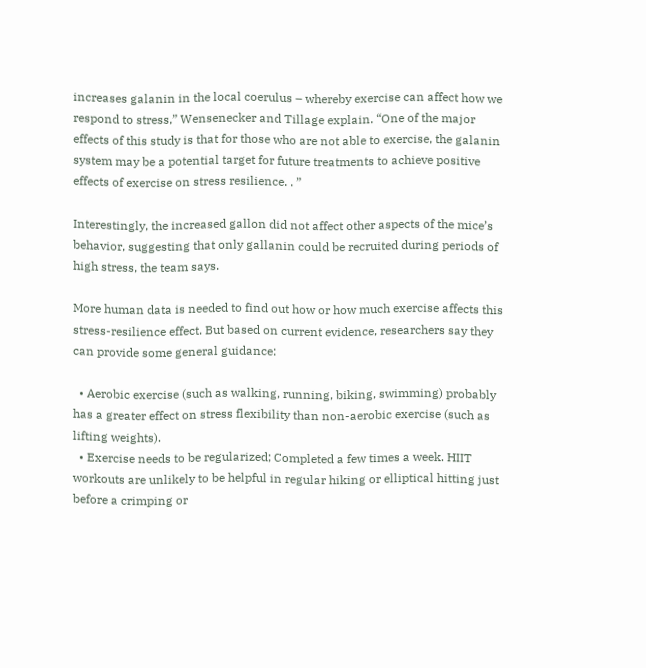increases galanin in the local coerulus – whereby exercise can affect how we respond to stress,” Wensenecker and Tillage explain. “One of the major effects of this study is that for those who are not able to exercise, the galanin system may be a potential target for future treatments to achieve positive effects of exercise on stress resilience. . ”

Interestingly, the increased gallon did not affect other aspects of the mice’s behavior, suggesting that only gallanin could be recruited during periods of high stress, the team says.

More human data is needed to find out how or how much exercise affects this stress-resilience effect. But based on current evidence, researchers say they can provide some general guidance:

  • Aerobic exercise (such as walking, running, biking, swimming) probably has a greater effect on stress flexibility than non-aerobic exercise (such as lifting weights).
  • Exercise needs to be regularized; Completed a few times a week. HIIT workouts are unlikely to be helpful in regular hiking or elliptical hitting just before a crimping or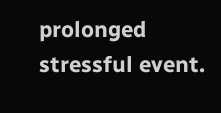prolonged stressful event.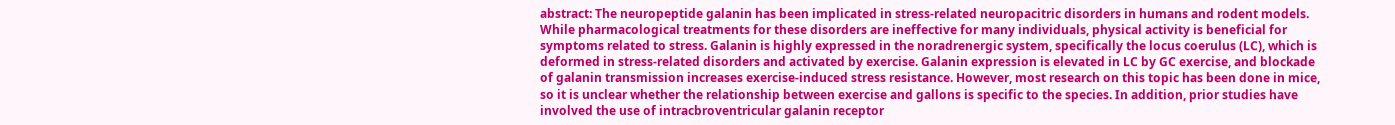abstract: The neuropeptide galanin has been implicated in stress-related neuropacitric disorders in humans and rodent models. While pharmacological treatments for these disorders are ineffective for many individuals, physical activity is beneficial for symptoms related to stress. Galanin is highly expressed in the noradrenergic system, specifically the locus coerulus (LC), which is deformed in stress-related disorders and activated by exercise. Galanin expression is elevated in LC by GC exercise, and blockade of galanin transmission increases exercise-induced stress resistance. However, most research on this topic has been done in mice, so it is unclear whether the relationship between exercise and gallons is specific to the species. In addition, prior studies have involved the use of intracbroventricular galanin receptor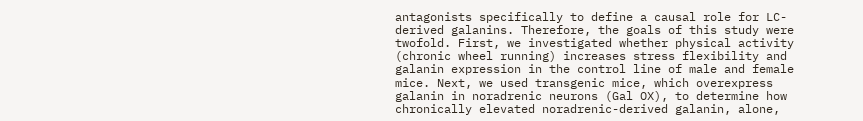antagonists specifically to define a causal role for LC-derived galanins. Therefore, the goals of this study were twofold. First, we investigated whether physical activity (chronic wheel running) increases stress flexibility and galanin expression in the control line of male and female mice. Next, we used transgenic mice, which overexpress galanin in noradrenic neurons (Gal OX), to determine how chronically elevated noradrenic-derived galanin, alone,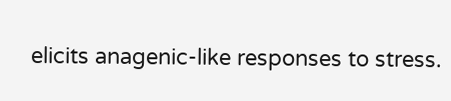elicits anagenic-like responses to stress.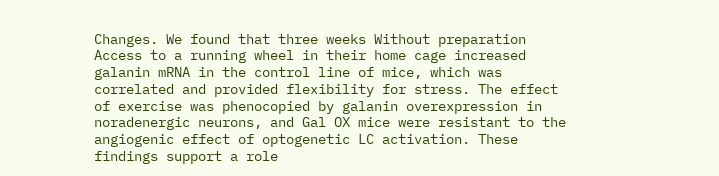Changes. We found that three weeks Without preparation Access to a running wheel in their home cage increased galanin mRNA in the control line of mice, which was correlated and provided flexibility for stress. The effect of exercise was phenocopied by galanin overexpression in noradenergic neurons, and Gal OX mice were resistant to the angiogenic effect of optogenetic LC activation. These findings support a role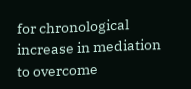for chronological increase in mediation to overcome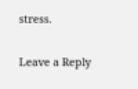stress.

Leave a Reply